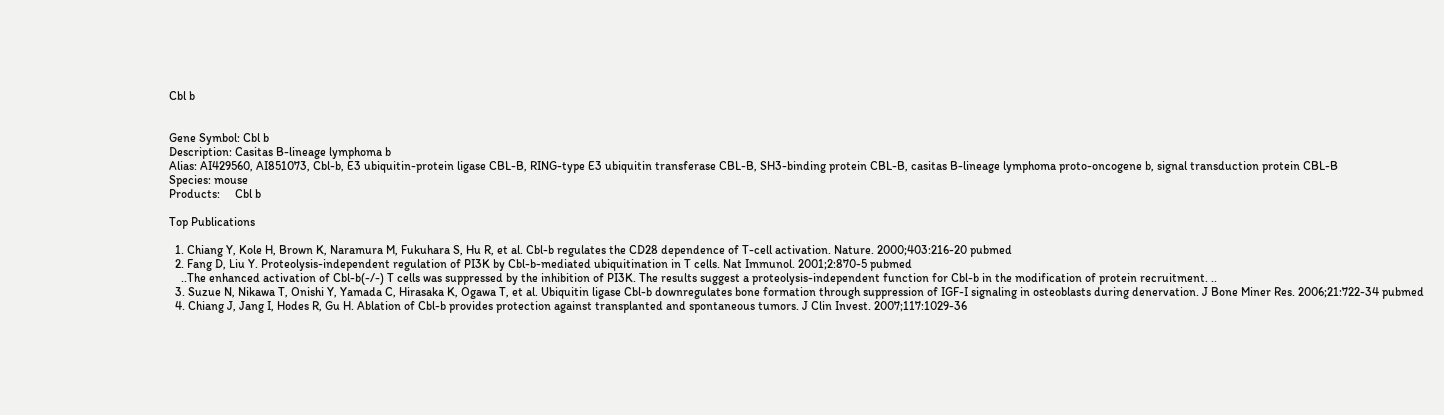Cbl b


Gene Symbol: Cbl b
Description: Casitas B-lineage lymphoma b
Alias: AI429560, AI851073, Cbl-b, E3 ubiquitin-protein ligase CBL-B, RING-type E3 ubiquitin transferase CBL-B, SH3-binding protein CBL-B, casitas B-lineage lymphoma proto-oncogene b, signal transduction protein CBL-B
Species: mouse
Products:     Cbl b

Top Publications

  1. Chiang Y, Kole H, Brown K, Naramura M, Fukuhara S, Hu R, et al. Cbl-b regulates the CD28 dependence of T-cell activation. Nature. 2000;403:216-20 pubmed
  2. Fang D, Liu Y. Proteolysis-independent regulation of PI3K by Cbl-b-mediated ubiquitination in T cells. Nat Immunol. 2001;2:870-5 pubmed
    ..The enhanced activation of Cbl-b(-/-) T cells was suppressed by the inhibition of PI3K. The results suggest a proteolysis-independent function for Cbl-b in the modification of protein recruitment. ..
  3. Suzue N, Nikawa T, Onishi Y, Yamada C, Hirasaka K, Ogawa T, et al. Ubiquitin ligase Cbl-b downregulates bone formation through suppression of IGF-I signaling in osteoblasts during denervation. J Bone Miner Res. 2006;21:722-34 pubmed
  4. Chiang J, Jang I, Hodes R, Gu H. Ablation of Cbl-b provides protection against transplanted and spontaneous tumors. J Clin Invest. 2007;117:1029-36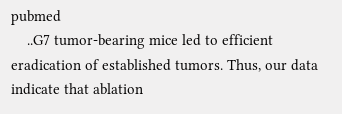pubmed
    ..G7 tumor-bearing mice led to efficient eradication of established tumors. Thus, our data indicate that ablation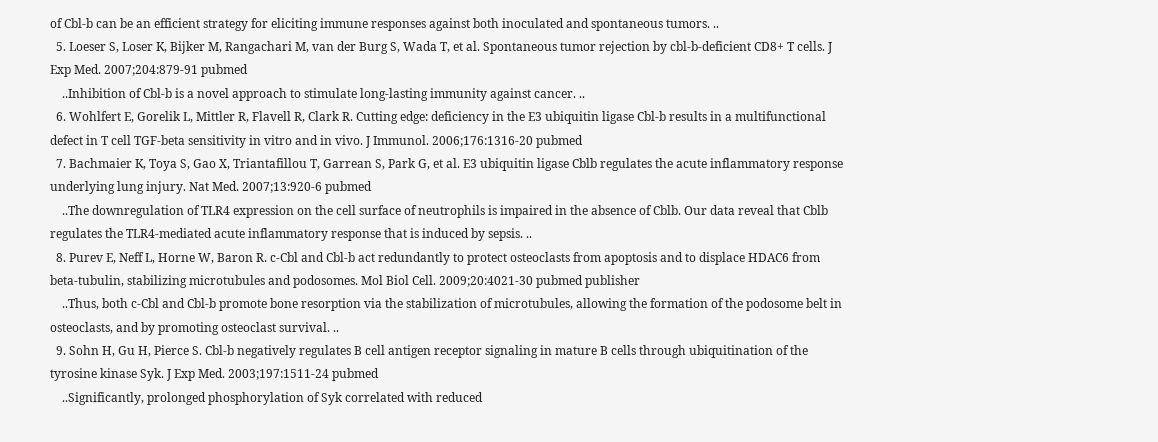of Cbl-b can be an efficient strategy for eliciting immune responses against both inoculated and spontaneous tumors. ..
  5. Loeser S, Loser K, Bijker M, Rangachari M, van der Burg S, Wada T, et al. Spontaneous tumor rejection by cbl-b-deficient CD8+ T cells. J Exp Med. 2007;204:879-91 pubmed
    ..Inhibition of Cbl-b is a novel approach to stimulate long-lasting immunity against cancer. ..
  6. Wohlfert E, Gorelik L, Mittler R, Flavell R, Clark R. Cutting edge: deficiency in the E3 ubiquitin ligase Cbl-b results in a multifunctional defect in T cell TGF-beta sensitivity in vitro and in vivo. J Immunol. 2006;176:1316-20 pubmed
  7. Bachmaier K, Toya S, Gao X, Triantafillou T, Garrean S, Park G, et al. E3 ubiquitin ligase Cblb regulates the acute inflammatory response underlying lung injury. Nat Med. 2007;13:920-6 pubmed
    ..The downregulation of TLR4 expression on the cell surface of neutrophils is impaired in the absence of Cblb. Our data reveal that Cblb regulates the TLR4-mediated acute inflammatory response that is induced by sepsis. ..
  8. Purev E, Neff L, Horne W, Baron R. c-Cbl and Cbl-b act redundantly to protect osteoclasts from apoptosis and to displace HDAC6 from beta-tubulin, stabilizing microtubules and podosomes. Mol Biol Cell. 2009;20:4021-30 pubmed publisher
    ..Thus, both c-Cbl and Cbl-b promote bone resorption via the stabilization of microtubules, allowing the formation of the podosome belt in osteoclasts, and by promoting osteoclast survival. ..
  9. Sohn H, Gu H, Pierce S. Cbl-b negatively regulates B cell antigen receptor signaling in mature B cells through ubiquitination of the tyrosine kinase Syk. J Exp Med. 2003;197:1511-24 pubmed
    ..Significantly, prolonged phosphorylation of Syk correlated with reduced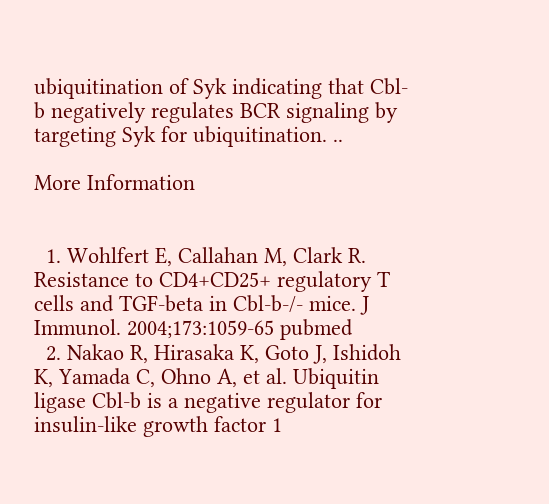ubiquitination of Syk indicating that Cbl-b negatively regulates BCR signaling by targeting Syk for ubiquitination. ..

More Information


  1. Wohlfert E, Callahan M, Clark R. Resistance to CD4+CD25+ regulatory T cells and TGF-beta in Cbl-b-/- mice. J Immunol. 2004;173:1059-65 pubmed
  2. Nakao R, Hirasaka K, Goto J, Ishidoh K, Yamada C, Ohno A, et al. Ubiquitin ligase Cbl-b is a negative regulator for insulin-like growth factor 1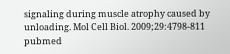signaling during muscle atrophy caused by unloading. Mol Cell Biol. 2009;29:4798-811 pubmed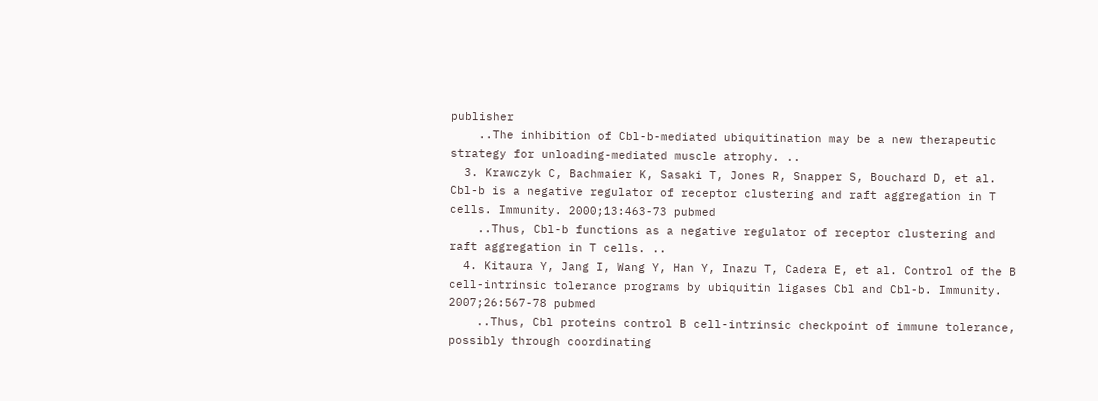publisher
    ..The inhibition of Cbl-b-mediated ubiquitination may be a new therapeutic strategy for unloading-mediated muscle atrophy. ..
  3. Krawczyk C, Bachmaier K, Sasaki T, Jones R, Snapper S, Bouchard D, et al. Cbl-b is a negative regulator of receptor clustering and raft aggregation in T cells. Immunity. 2000;13:463-73 pubmed
    ..Thus, Cbl-b functions as a negative regulator of receptor clustering and raft aggregation in T cells. ..
  4. Kitaura Y, Jang I, Wang Y, Han Y, Inazu T, Cadera E, et al. Control of the B cell-intrinsic tolerance programs by ubiquitin ligases Cbl and Cbl-b. Immunity. 2007;26:567-78 pubmed
    ..Thus, Cbl proteins control B cell-intrinsic checkpoint of immune tolerance, possibly through coordinating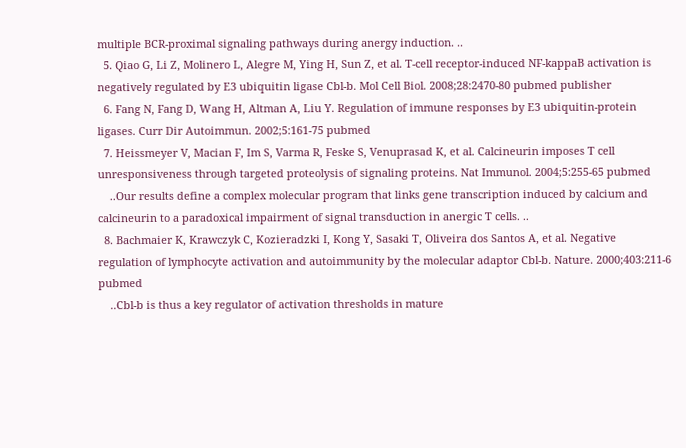multiple BCR-proximal signaling pathways during anergy induction. ..
  5. Qiao G, Li Z, Molinero L, Alegre M, Ying H, Sun Z, et al. T-cell receptor-induced NF-kappaB activation is negatively regulated by E3 ubiquitin ligase Cbl-b. Mol Cell Biol. 2008;28:2470-80 pubmed publisher
  6. Fang N, Fang D, Wang H, Altman A, Liu Y. Regulation of immune responses by E3 ubiquitin-protein ligases. Curr Dir Autoimmun. 2002;5:161-75 pubmed
  7. Heissmeyer V, Macian F, Im S, Varma R, Feske S, Venuprasad K, et al. Calcineurin imposes T cell unresponsiveness through targeted proteolysis of signaling proteins. Nat Immunol. 2004;5:255-65 pubmed
    ..Our results define a complex molecular program that links gene transcription induced by calcium and calcineurin to a paradoxical impairment of signal transduction in anergic T cells. ..
  8. Bachmaier K, Krawczyk C, Kozieradzki I, Kong Y, Sasaki T, Oliveira dos Santos A, et al. Negative regulation of lymphocyte activation and autoimmunity by the molecular adaptor Cbl-b. Nature. 2000;403:211-6 pubmed
    ..Cbl-b is thus a key regulator of activation thresholds in mature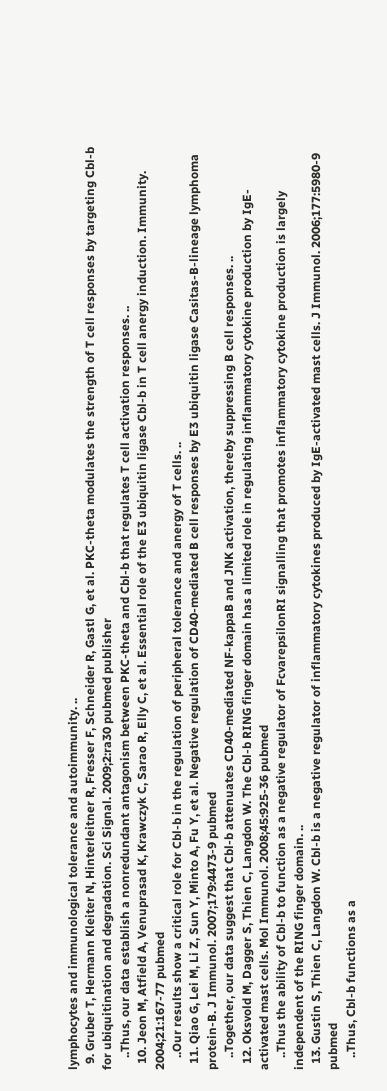lymphocytes and immunological tolerance and autoimmunity. ..
  9. Gruber T, Hermann Kleiter N, Hinterleitner R, Fresser F, Schneider R, Gastl G, et al. PKC-theta modulates the strength of T cell responses by targeting Cbl-b for ubiquitination and degradation. Sci Signal. 2009;2:ra30 pubmed publisher
    ..Thus, our data establish a nonredundant antagonism between PKC-theta and Cbl-b that regulates T cell activation responses. ..
  10. Jeon M, Atfield A, Venuprasad K, Krawczyk C, Sarao R, Elly C, et al. Essential role of the E3 ubiquitin ligase Cbl-b in T cell anergy induction. Immunity. 2004;21:167-77 pubmed
    ..Our results show a critical role for Cbl-b in the regulation of peripheral tolerance and anergy of T cells. ..
  11. Qiao G, Lei M, Li Z, Sun Y, Minto A, Fu Y, et al. Negative regulation of CD40-mediated B cell responses by E3 ubiquitin ligase Casitas-B-lineage lymphoma protein-B. J Immunol. 2007;179:4473-9 pubmed
    ..Together, our data suggest that Cbl-b attenuates CD40-mediated NF-kappaB and JNK activation, thereby suppressing B cell responses. ..
  12. Oksvold M, Dagger S, Thien C, Langdon W. The Cbl-b RING finger domain has a limited role in regulating inflammatory cytokine production by IgE-activated mast cells. Mol Immunol. 2008;45:925-36 pubmed
    ..Thus the ability of Cbl-b to function as a negative regulator of FcvarepsilonRI signalling that promotes inflammatory cytokine production is largely independent of the RING finger domain. ..
  13. Gustin S, Thien C, Langdon W. Cbl-b is a negative regulator of inflammatory cytokines produced by IgE-activated mast cells. J Immunol. 2006;177:5980-9 pubmed
    ..Thus, Cbl-b functions as a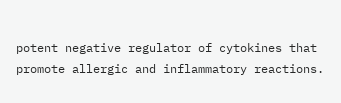potent negative regulator of cytokines that promote allergic and inflammatory reactions.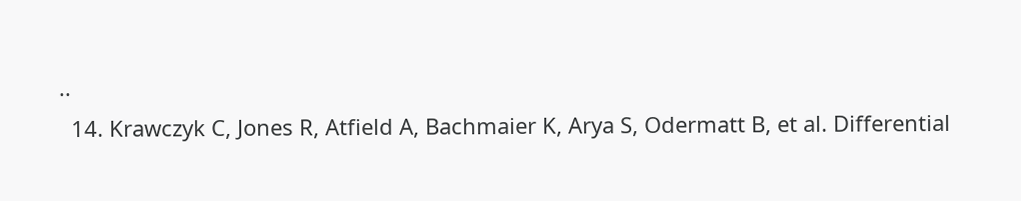..
  14. Krawczyk C, Jones R, Atfield A, Bachmaier K, Arya S, Odermatt B, et al. Differential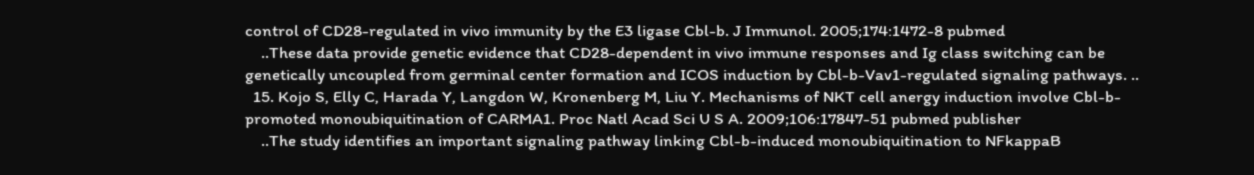control of CD28-regulated in vivo immunity by the E3 ligase Cbl-b. J Immunol. 2005;174:1472-8 pubmed
    ..These data provide genetic evidence that CD28-dependent in vivo immune responses and Ig class switching can be genetically uncoupled from germinal center formation and ICOS induction by Cbl-b-Vav1-regulated signaling pathways. ..
  15. Kojo S, Elly C, Harada Y, Langdon W, Kronenberg M, Liu Y. Mechanisms of NKT cell anergy induction involve Cbl-b-promoted monoubiquitination of CARMA1. Proc Natl Acad Sci U S A. 2009;106:17847-51 pubmed publisher
    ..The study identifies an important signaling pathway linking Cbl-b-induced monoubiquitination to NFkappaB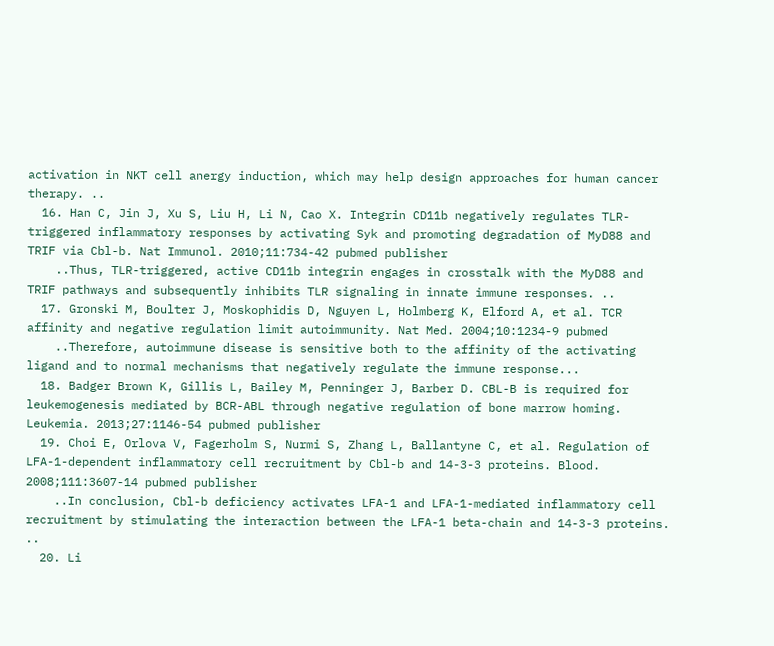activation in NKT cell anergy induction, which may help design approaches for human cancer therapy. ..
  16. Han C, Jin J, Xu S, Liu H, Li N, Cao X. Integrin CD11b negatively regulates TLR-triggered inflammatory responses by activating Syk and promoting degradation of MyD88 and TRIF via Cbl-b. Nat Immunol. 2010;11:734-42 pubmed publisher
    ..Thus, TLR-triggered, active CD11b integrin engages in crosstalk with the MyD88 and TRIF pathways and subsequently inhibits TLR signaling in innate immune responses. ..
  17. Gronski M, Boulter J, Moskophidis D, Nguyen L, Holmberg K, Elford A, et al. TCR affinity and negative regulation limit autoimmunity. Nat Med. 2004;10:1234-9 pubmed
    ..Therefore, autoimmune disease is sensitive both to the affinity of the activating ligand and to normal mechanisms that negatively regulate the immune response...
  18. Badger Brown K, Gillis L, Bailey M, Penninger J, Barber D. CBL-B is required for leukemogenesis mediated by BCR-ABL through negative regulation of bone marrow homing. Leukemia. 2013;27:1146-54 pubmed publisher
  19. Choi E, Orlova V, Fagerholm S, Nurmi S, Zhang L, Ballantyne C, et al. Regulation of LFA-1-dependent inflammatory cell recruitment by Cbl-b and 14-3-3 proteins. Blood. 2008;111:3607-14 pubmed publisher
    ..In conclusion, Cbl-b deficiency activates LFA-1 and LFA-1-mediated inflammatory cell recruitment by stimulating the interaction between the LFA-1 beta-chain and 14-3-3 proteins. ..
  20. Li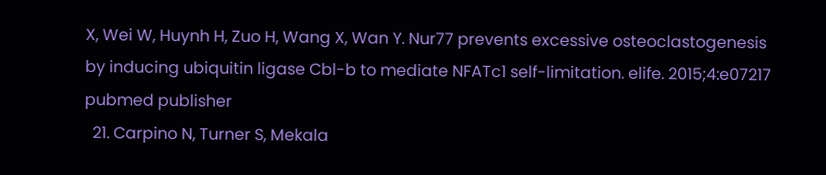X, Wei W, Huynh H, Zuo H, Wang X, Wan Y. Nur77 prevents excessive osteoclastogenesis by inducing ubiquitin ligase Cbl-b to mediate NFATc1 self-limitation. elife. 2015;4:e07217 pubmed publisher
  21. Carpino N, Turner S, Mekala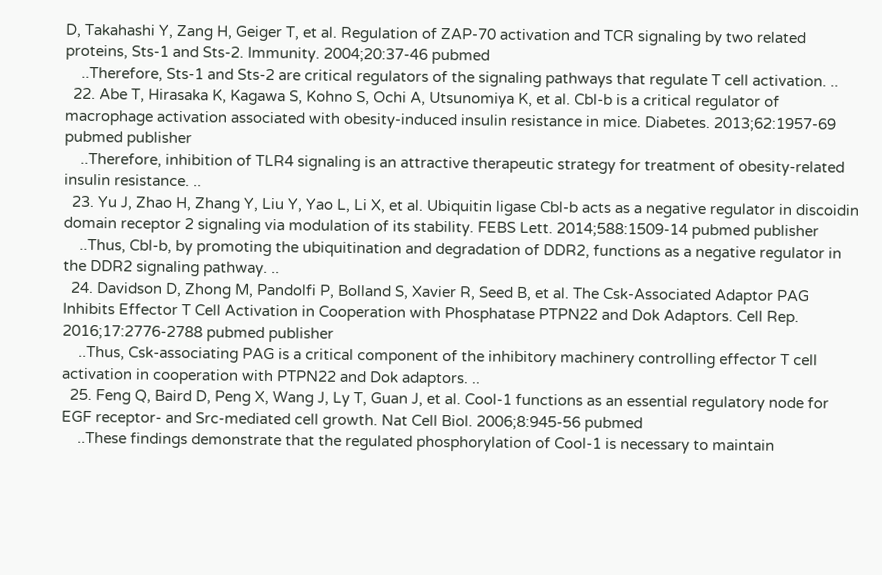D, Takahashi Y, Zang H, Geiger T, et al. Regulation of ZAP-70 activation and TCR signaling by two related proteins, Sts-1 and Sts-2. Immunity. 2004;20:37-46 pubmed
    ..Therefore, Sts-1 and Sts-2 are critical regulators of the signaling pathways that regulate T cell activation. ..
  22. Abe T, Hirasaka K, Kagawa S, Kohno S, Ochi A, Utsunomiya K, et al. Cbl-b is a critical regulator of macrophage activation associated with obesity-induced insulin resistance in mice. Diabetes. 2013;62:1957-69 pubmed publisher
    ..Therefore, inhibition of TLR4 signaling is an attractive therapeutic strategy for treatment of obesity-related insulin resistance. ..
  23. Yu J, Zhao H, Zhang Y, Liu Y, Yao L, Li X, et al. Ubiquitin ligase Cbl-b acts as a negative regulator in discoidin domain receptor 2 signaling via modulation of its stability. FEBS Lett. 2014;588:1509-14 pubmed publisher
    ..Thus, Cbl-b, by promoting the ubiquitination and degradation of DDR2, functions as a negative regulator in the DDR2 signaling pathway. ..
  24. Davidson D, Zhong M, Pandolfi P, Bolland S, Xavier R, Seed B, et al. The Csk-Associated Adaptor PAG Inhibits Effector T Cell Activation in Cooperation with Phosphatase PTPN22 and Dok Adaptors. Cell Rep. 2016;17:2776-2788 pubmed publisher
    ..Thus, Csk-associating PAG is a critical component of the inhibitory machinery controlling effector T cell activation in cooperation with PTPN22 and Dok adaptors. ..
  25. Feng Q, Baird D, Peng X, Wang J, Ly T, Guan J, et al. Cool-1 functions as an essential regulatory node for EGF receptor- and Src-mediated cell growth. Nat Cell Biol. 2006;8:945-56 pubmed
    ..These findings demonstrate that the regulated phosphorylation of Cool-1 is necessary to maintain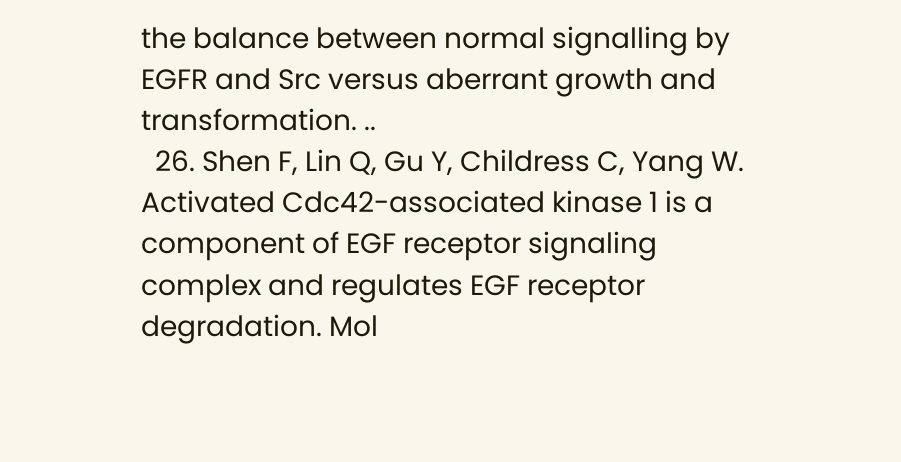the balance between normal signalling by EGFR and Src versus aberrant growth and transformation. ..
  26. Shen F, Lin Q, Gu Y, Childress C, Yang W. Activated Cdc42-associated kinase 1 is a component of EGF receptor signaling complex and regulates EGF receptor degradation. Mol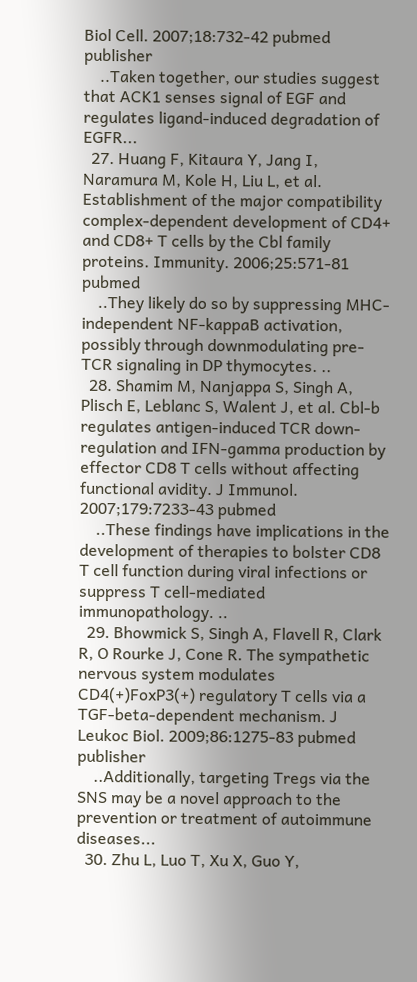Biol Cell. 2007;18:732-42 pubmed publisher
    ..Taken together, our studies suggest that ACK1 senses signal of EGF and regulates ligand-induced degradation of EGFR...
  27. Huang F, Kitaura Y, Jang I, Naramura M, Kole H, Liu L, et al. Establishment of the major compatibility complex-dependent development of CD4+ and CD8+ T cells by the Cbl family proteins. Immunity. 2006;25:571-81 pubmed
    ..They likely do so by suppressing MHC-independent NF-kappaB activation, possibly through downmodulating pre-TCR signaling in DP thymocytes. ..
  28. Shamim M, Nanjappa S, Singh A, Plisch E, Leblanc S, Walent J, et al. Cbl-b regulates antigen-induced TCR down-regulation and IFN-gamma production by effector CD8 T cells without affecting functional avidity. J Immunol. 2007;179:7233-43 pubmed
    ..These findings have implications in the development of therapies to bolster CD8 T cell function during viral infections or suppress T cell-mediated immunopathology. ..
  29. Bhowmick S, Singh A, Flavell R, Clark R, O Rourke J, Cone R. The sympathetic nervous system modulates CD4(+)FoxP3(+) regulatory T cells via a TGF-beta-dependent mechanism. J Leukoc Biol. 2009;86:1275-83 pubmed publisher
    ..Additionally, targeting Tregs via the SNS may be a novel approach to the prevention or treatment of autoimmune diseases...
  30. Zhu L, Luo T, Xu X, Guo Y,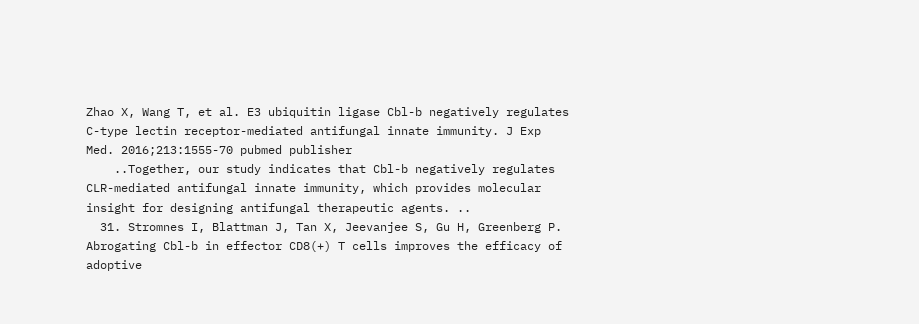Zhao X, Wang T, et al. E3 ubiquitin ligase Cbl-b negatively regulates C-type lectin receptor-mediated antifungal innate immunity. J Exp Med. 2016;213:1555-70 pubmed publisher
    ..Together, our study indicates that Cbl-b negatively regulates CLR-mediated antifungal innate immunity, which provides molecular insight for designing antifungal therapeutic agents. ..
  31. Stromnes I, Blattman J, Tan X, Jeevanjee S, Gu H, Greenberg P. Abrogating Cbl-b in effector CD8(+) T cells improves the efficacy of adoptive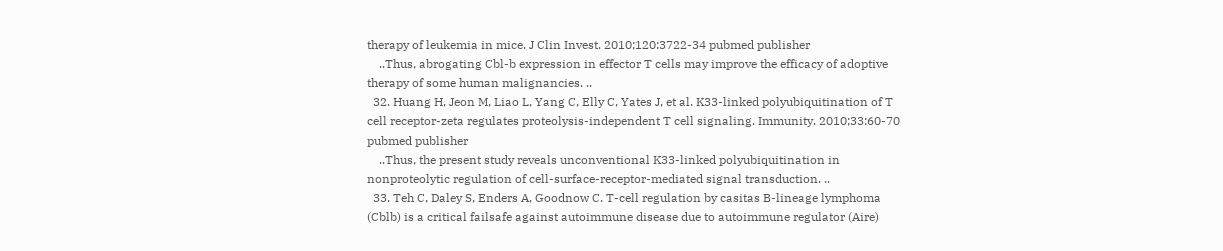therapy of leukemia in mice. J Clin Invest. 2010;120:3722-34 pubmed publisher
    ..Thus, abrogating Cbl-b expression in effector T cells may improve the efficacy of adoptive therapy of some human malignancies. ..
  32. Huang H, Jeon M, Liao L, Yang C, Elly C, Yates J, et al. K33-linked polyubiquitination of T cell receptor-zeta regulates proteolysis-independent T cell signaling. Immunity. 2010;33:60-70 pubmed publisher
    ..Thus, the present study reveals unconventional K33-linked polyubiquitination in nonproteolytic regulation of cell-surface-receptor-mediated signal transduction. ..
  33. Teh C, Daley S, Enders A, Goodnow C. T-cell regulation by casitas B-lineage lymphoma (Cblb) is a critical failsafe against autoimmune disease due to autoimmune regulator (Aire)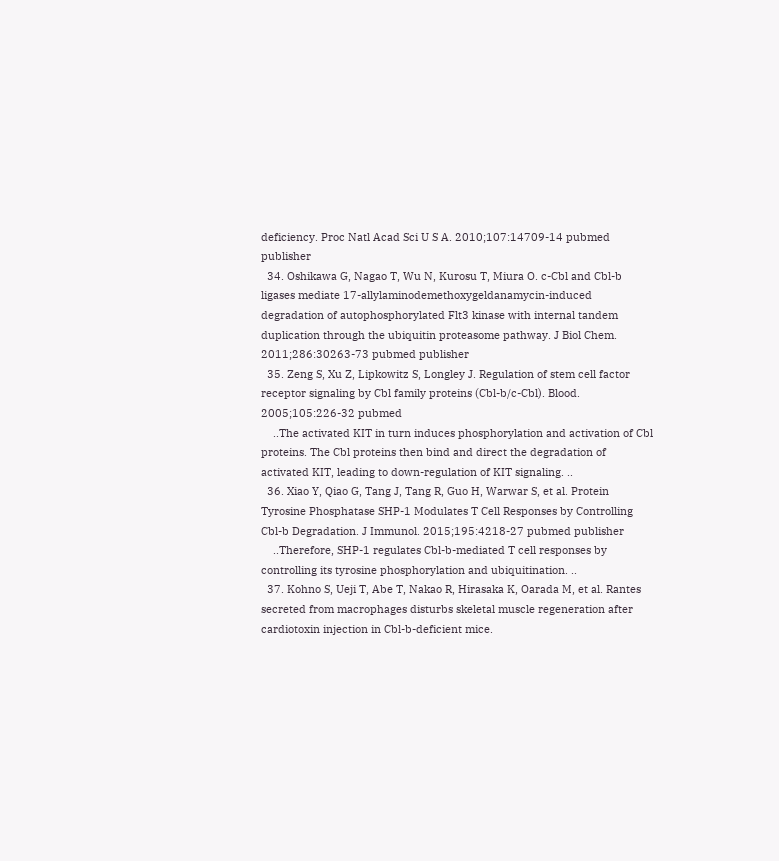deficiency. Proc Natl Acad Sci U S A. 2010;107:14709-14 pubmed publisher
  34. Oshikawa G, Nagao T, Wu N, Kurosu T, Miura O. c-Cbl and Cbl-b ligases mediate 17-allylaminodemethoxygeldanamycin-induced degradation of autophosphorylated Flt3 kinase with internal tandem duplication through the ubiquitin proteasome pathway. J Biol Chem. 2011;286:30263-73 pubmed publisher
  35. Zeng S, Xu Z, Lipkowitz S, Longley J. Regulation of stem cell factor receptor signaling by Cbl family proteins (Cbl-b/c-Cbl). Blood. 2005;105:226-32 pubmed
    ..The activated KIT in turn induces phosphorylation and activation of Cbl proteins. The Cbl proteins then bind and direct the degradation of activated KIT, leading to down-regulation of KIT signaling. ..
  36. Xiao Y, Qiao G, Tang J, Tang R, Guo H, Warwar S, et al. Protein Tyrosine Phosphatase SHP-1 Modulates T Cell Responses by Controlling Cbl-b Degradation. J Immunol. 2015;195:4218-27 pubmed publisher
    ..Therefore, SHP-1 regulates Cbl-b-mediated T cell responses by controlling its tyrosine phosphorylation and ubiquitination. ..
  37. Kohno S, Ueji T, Abe T, Nakao R, Hirasaka K, Oarada M, et al. Rantes secreted from macrophages disturbs skeletal muscle regeneration after cardiotoxin injection in Cbl-b-deficient mice.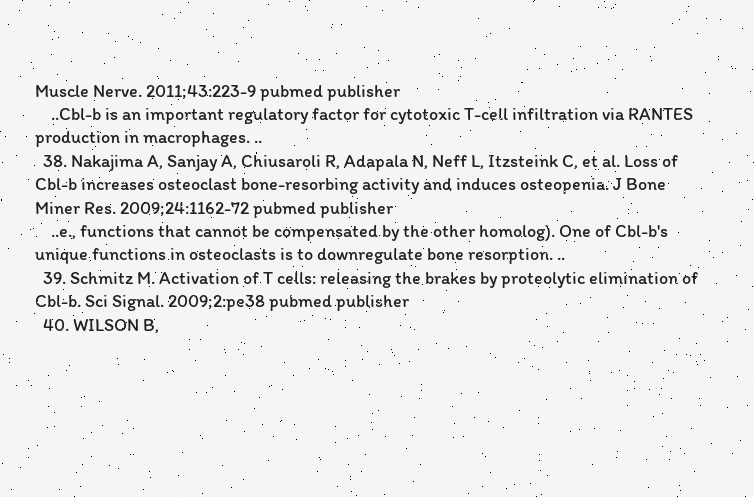Muscle Nerve. 2011;43:223-9 pubmed publisher
    ..Cbl-b is an important regulatory factor for cytotoxic T-cell infiltration via RANTES production in macrophages. ..
  38. Nakajima A, Sanjay A, Chiusaroli R, Adapala N, Neff L, Itzsteink C, et al. Loss of Cbl-b increases osteoclast bone-resorbing activity and induces osteopenia. J Bone Miner Res. 2009;24:1162-72 pubmed publisher
    ..e., functions that cannot be compensated by the other homolog). One of Cbl-b's unique functions in osteoclasts is to downregulate bone resorption. ..
  39. Schmitz M. Activation of T cells: releasing the brakes by proteolytic elimination of Cbl-b. Sci Signal. 2009;2:pe38 pubmed publisher
  40. WILSON B,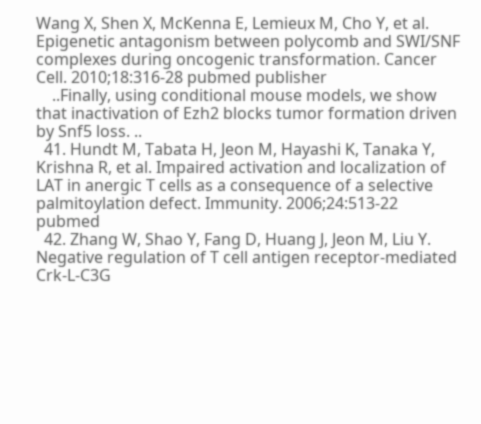Wang X, Shen X, McKenna E, Lemieux M, Cho Y, et al. Epigenetic antagonism between polycomb and SWI/SNF complexes during oncogenic transformation. Cancer Cell. 2010;18:316-28 pubmed publisher
    ..Finally, using conditional mouse models, we show that inactivation of Ezh2 blocks tumor formation driven by Snf5 loss. ..
  41. Hundt M, Tabata H, Jeon M, Hayashi K, Tanaka Y, Krishna R, et al. Impaired activation and localization of LAT in anergic T cells as a consequence of a selective palmitoylation defect. Immunity. 2006;24:513-22 pubmed
  42. Zhang W, Shao Y, Fang D, Huang J, Jeon M, Liu Y. Negative regulation of T cell antigen receptor-mediated Crk-L-C3G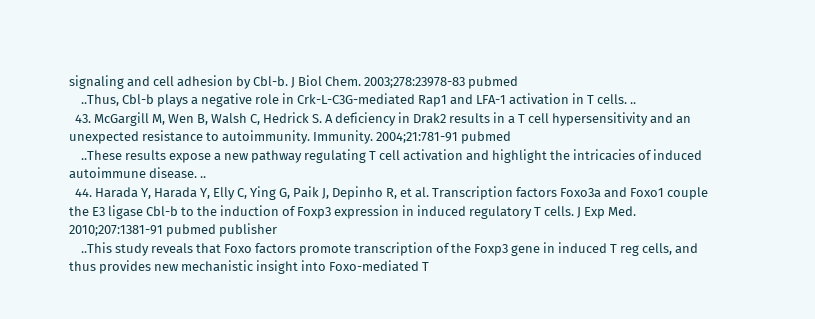signaling and cell adhesion by Cbl-b. J Biol Chem. 2003;278:23978-83 pubmed
    ..Thus, Cbl-b plays a negative role in Crk-L-C3G-mediated Rap1 and LFA-1 activation in T cells. ..
  43. McGargill M, Wen B, Walsh C, Hedrick S. A deficiency in Drak2 results in a T cell hypersensitivity and an unexpected resistance to autoimmunity. Immunity. 2004;21:781-91 pubmed
    ..These results expose a new pathway regulating T cell activation and highlight the intricacies of induced autoimmune disease. ..
  44. Harada Y, Harada Y, Elly C, Ying G, Paik J, Depinho R, et al. Transcription factors Foxo3a and Foxo1 couple the E3 ligase Cbl-b to the induction of Foxp3 expression in induced regulatory T cells. J Exp Med. 2010;207:1381-91 pubmed publisher
    ..This study reveals that Foxo factors promote transcription of the Foxp3 gene in induced T reg cells, and thus provides new mechanistic insight into Foxo-mediated T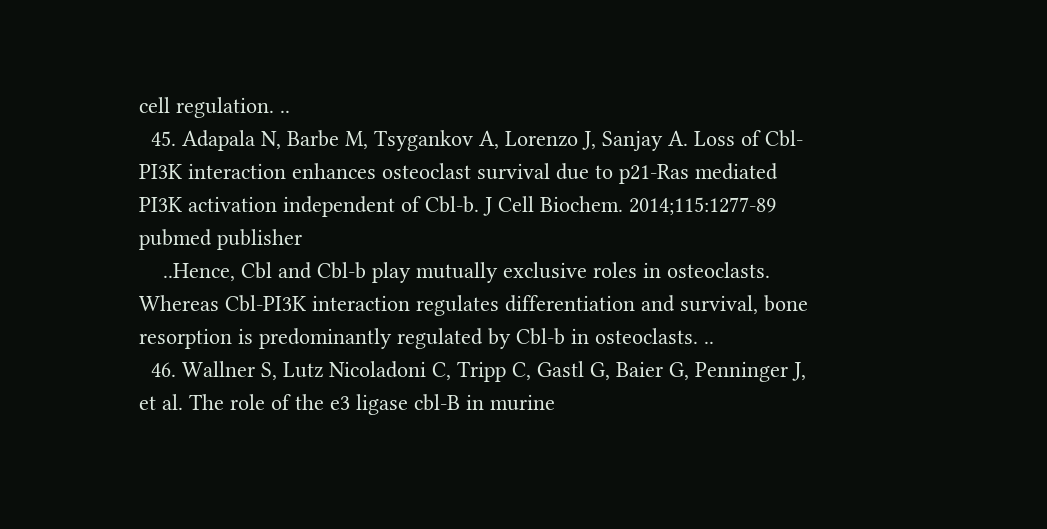cell regulation. ..
  45. Adapala N, Barbe M, Tsygankov A, Lorenzo J, Sanjay A. Loss of Cbl-PI3K interaction enhances osteoclast survival due to p21-Ras mediated PI3K activation independent of Cbl-b. J Cell Biochem. 2014;115:1277-89 pubmed publisher
    ..Hence, Cbl and Cbl-b play mutually exclusive roles in osteoclasts. Whereas Cbl-PI3K interaction regulates differentiation and survival, bone resorption is predominantly regulated by Cbl-b in osteoclasts. ..
  46. Wallner S, Lutz Nicoladoni C, Tripp C, Gastl G, Baier G, Penninger J, et al. The role of the e3 ligase cbl-B in murine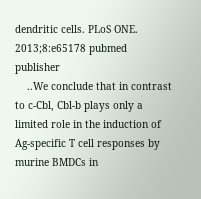dendritic cells. PLoS ONE. 2013;8:e65178 pubmed publisher
    ..We conclude that in contrast to c-Cbl, Cbl-b plays only a limited role in the induction of Ag-specific T cell responses by murine BMDCs in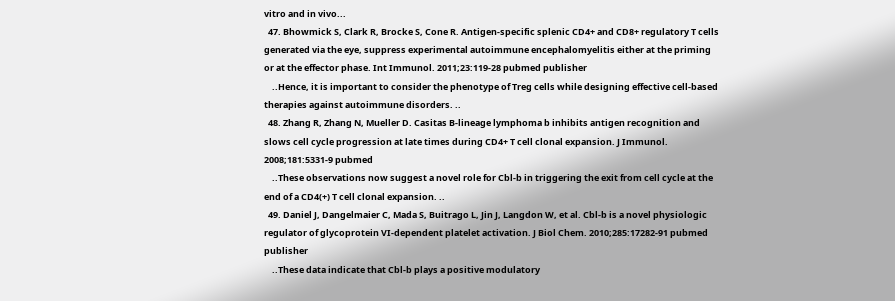vitro and in vivo...
  47. Bhowmick S, Clark R, Brocke S, Cone R. Antigen-specific splenic CD4+ and CD8+ regulatory T cells generated via the eye, suppress experimental autoimmune encephalomyelitis either at the priming or at the effector phase. Int Immunol. 2011;23:119-28 pubmed publisher
    ..Hence, it is important to consider the phenotype of Treg cells while designing effective cell-based therapies against autoimmune disorders. ..
  48. Zhang R, Zhang N, Mueller D. Casitas B-lineage lymphoma b inhibits antigen recognition and slows cell cycle progression at late times during CD4+ T cell clonal expansion. J Immunol. 2008;181:5331-9 pubmed
    ..These observations now suggest a novel role for Cbl-b in triggering the exit from cell cycle at the end of a CD4(+) T cell clonal expansion. ..
  49. Daniel J, Dangelmaier C, Mada S, Buitrago L, Jin J, Langdon W, et al. Cbl-b is a novel physiologic regulator of glycoprotein VI-dependent platelet activation. J Biol Chem. 2010;285:17282-91 pubmed publisher
    ..These data indicate that Cbl-b plays a positive modulatory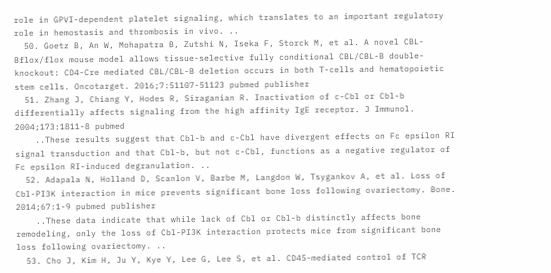role in GPVI-dependent platelet signaling, which translates to an important regulatory role in hemostasis and thrombosis in vivo. ..
  50. Goetz B, An W, Mohapatra B, Zutshi N, Iseka F, Storck M, et al. A novel CBL-Bflox/flox mouse model allows tissue-selective fully conditional CBL/CBL-B double-knockout: CD4-Cre mediated CBL/CBL-B deletion occurs in both T-cells and hematopoietic stem cells. Oncotarget. 2016;7:51107-51123 pubmed publisher
  51. Zhang J, Chiang Y, Hodes R, Siraganian R. Inactivation of c-Cbl or Cbl-b differentially affects signaling from the high affinity IgE receptor. J Immunol. 2004;173:1811-8 pubmed
    ..These results suggest that Cbl-b and c-Cbl have divergent effects on Fc epsilon RI signal transduction and that Cbl-b, but not c-Cbl, functions as a negative regulator of Fc epsilon RI-induced degranulation. ..
  52. Adapala N, Holland D, Scanlon V, Barbe M, Langdon W, Tsygankov A, et al. Loss of Cbl-PI3K interaction in mice prevents significant bone loss following ovariectomy. Bone. 2014;67:1-9 pubmed publisher
    ..These data indicate that while lack of Cbl or Cbl-b distinctly affects bone remodeling, only the loss of Cbl-PI3K interaction protects mice from significant bone loss following ovariectomy. ..
  53. Cho J, Kim H, Ju Y, Kye Y, Lee G, Lee S, et al. CD45-mediated control of TCR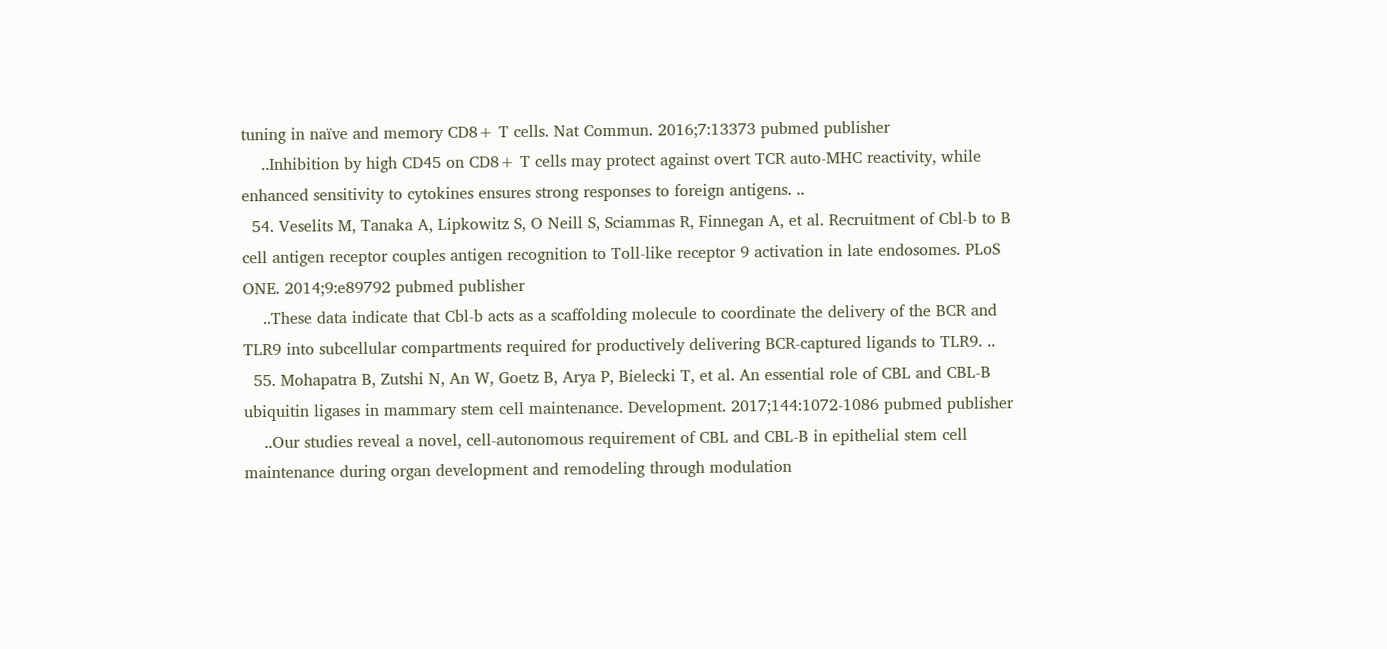tuning in naïve and memory CD8+ T cells. Nat Commun. 2016;7:13373 pubmed publisher
    ..Inhibition by high CD45 on CD8+ T cells may protect against overt TCR auto-MHC reactivity, while enhanced sensitivity to cytokines ensures strong responses to foreign antigens. ..
  54. Veselits M, Tanaka A, Lipkowitz S, O Neill S, Sciammas R, Finnegan A, et al. Recruitment of Cbl-b to B cell antigen receptor couples antigen recognition to Toll-like receptor 9 activation in late endosomes. PLoS ONE. 2014;9:e89792 pubmed publisher
    ..These data indicate that Cbl-b acts as a scaffolding molecule to coordinate the delivery of the BCR and TLR9 into subcellular compartments required for productively delivering BCR-captured ligands to TLR9. ..
  55. Mohapatra B, Zutshi N, An W, Goetz B, Arya P, Bielecki T, et al. An essential role of CBL and CBL-B ubiquitin ligases in mammary stem cell maintenance. Development. 2017;144:1072-1086 pubmed publisher
    ..Our studies reveal a novel, cell-autonomous requirement of CBL and CBL-B in epithelial stem cell maintenance during organ development and remodeling through modulation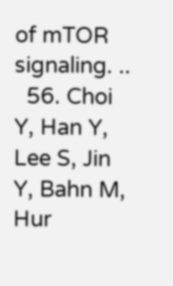of mTOR signaling. ..
  56. Choi Y, Han Y, Lee S, Jin Y, Bahn M, Hur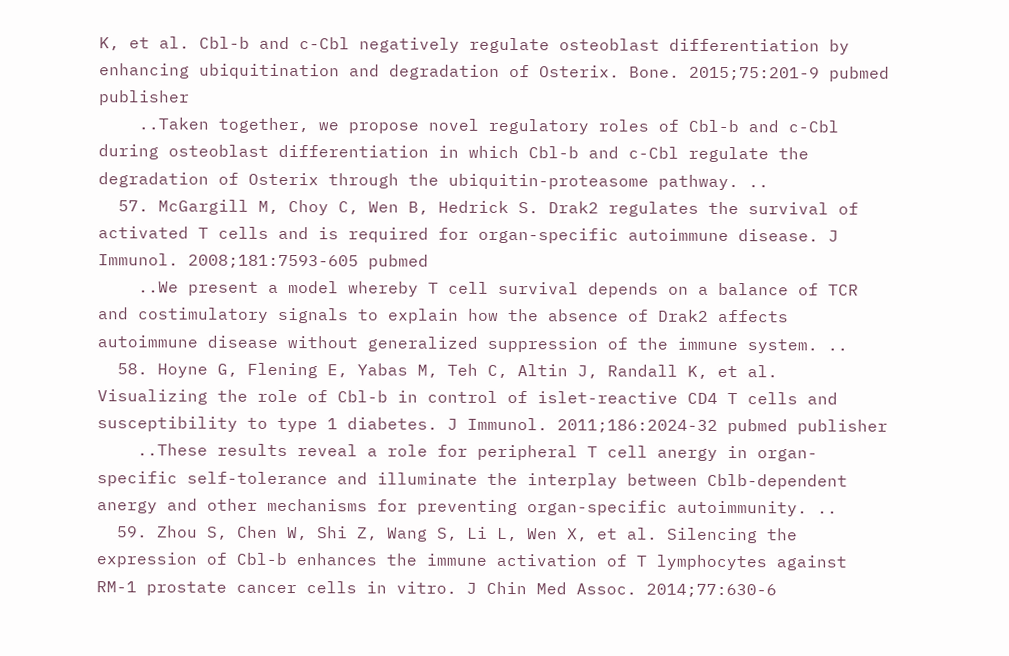K, et al. Cbl-b and c-Cbl negatively regulate osteoblast differentiation by enhancing ubiquitination and degradation of Osterix. Bone. 2015;75:201-9 pubmed publisher
    ..Taken together, we propose novel regulatory roles of Cbl-b and c-Cbl during osteoblast differentiation in which Cbl-b and c-Cbl regulate the degradation of Osterix through the ubiquitin-proteasome pathway. ..
  57. McGargill M, Choy C, Wen B, Hedrick S. Drak2 regulates the survival of activated T cells and is required for organ-specific autoimmune disease. J Immunol. 2008;181:7593-605 pubmed
    ..We present a model whereby T cell survival depends on a balance of TCR and costimulatory signals to explain how the absence of Drak2 affects autoimmune disease without generalized suppression of the immune system. ..
  58. Hoyne G, Flening E, Yabas M, Teh C, Altin J, Randall K, et al. Visualizing the role of Cbl-b in control of islet-reactive CD4 T cells and susceptibility to type 1 diabetes. J Immunol. 2011;186:2024-32 pubmed publisher
    ..These results reveal a role for peripheral T cell anergy in organ-specific self-tolerance and illuminate the interplay between Cblb-dependent anergy and other mechanisms for preventing organ-specific autoimmunity. ..
  59. Zhou S, Chen W, Shi Z, Wang S, Li L, Wen X, et al. Silencing the expression of Cbl-b enhances the immune activation of T lymphocytes against RM-1 prostate cancer cells in vitro. J Chin Med Assoc. 2014;77:630-6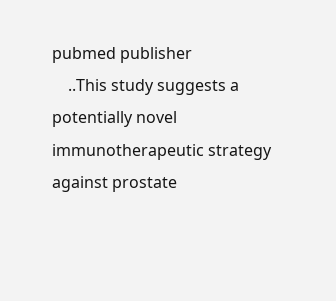pubmed publisher
    ..This study suggests a potentially novel immunotherapeutic strategy against prostate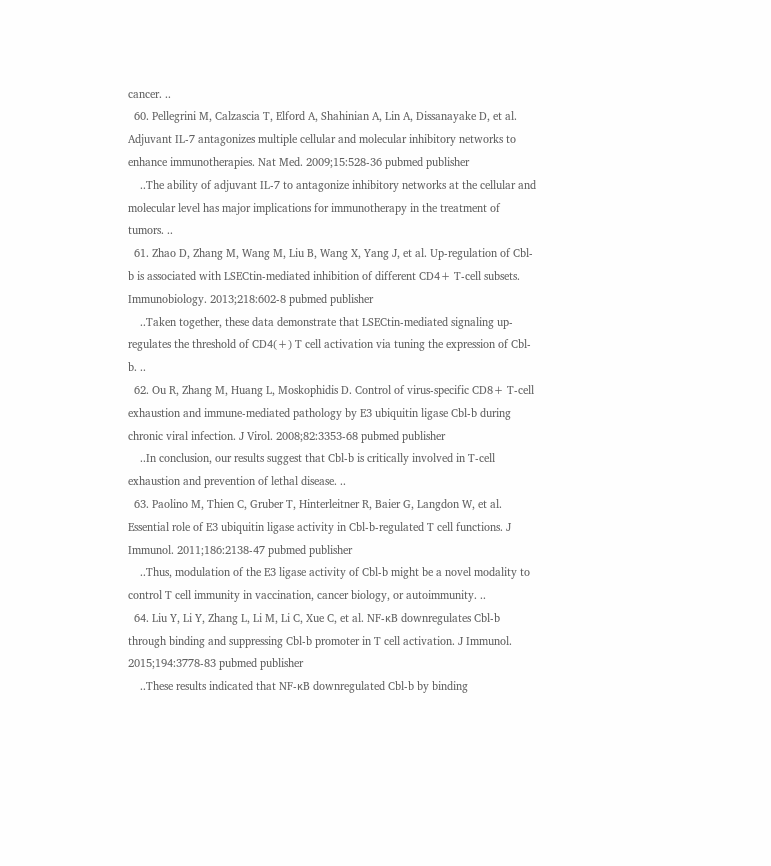cancer. ..
  60. Pellegrini M, Calzascia T, Elford A, Shahinian A, Lin A, Dissanayake D, et al. Adjuvant IL-7 antagonizes multiple cellular and molecular inhibitory networks to enhance immunotherapies. Nat Med. 2009;15:528-36 pubmed publisher
    ..The ability of adjuvant IL-7 to antagonize inhibitory networks at the cellular and molecular level has major implications for immunotherapy in the treatment of tumors. ..
  61. Zhao D, Zhang M, Wang M, Liu B, Wang X, Yang J, et al. Up-regulation of Cbl-b is associated with LSECtin-mediated inhibition of different CD4+ T-cell subsets. Immunobiology. 2013;218:602-8 pubmed publisher
    ..Taken together, these data demonstrate that LSECtin-mediated signaling up-regulates the threshold of CD4(+) T cell activation via tuning the expression of Cbl-b. ..
  62. Ou R, Zhang M, Huang L, Moskophidis D. Control of virus-specific CD8+ T-cell exhaustion and immune-mediated pathology by E3 ubiquitin ligase Cbl-b during chronic viral infection. J Virol. 2008;82:3353-68 pubmed publisher
    ..In conclusion, our results suggest that Cbl-b is critically involved in T-cell exhaustion and prevention of lethal disease. ..
  63. Paolino M, Thien C, Gruber T, Hinterleitner R, Baier G, Langdon W, et al. Essential role of E3 ubiquitin ligase activity in Cbl-b-regulated T cell functions. J Immunol. 2011;186:2138-47 pubmed publisher
    ..Thus, modulation of the E3 ligase activity of Cbl-b might be a novel modality to control T cell immunity in vaccination, cancer biology, or autoimmunity. ..
  64. Liu Y, Li Y, Zhang L, Li M, Li C, Xue C, et al. NF-κB downregulates Cbl-b through binding and suppressing Cbl-b promoter in T cell activation. J Immunol. 2015;194:3778-83 pubmed publisher
    ..These results indicated that NF-κB downregulated Cbl-b by binding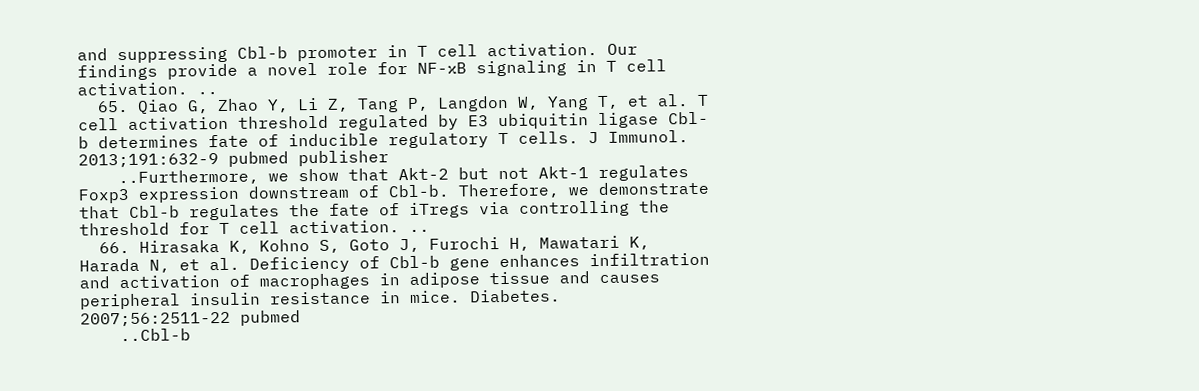and suppressing Cbl-b promoter in T cell activation. Our findings provide a novel role for NF-κB signaling in T cell activation. ..
  65. Qiao G, Zhao Y, Li Z, Tang P, Langdon W, Yang T, et al. T cell activation threshold regulated by E3 ubiquitin ligase Cbl-b determines fate of inducible regulatory T cells. J Immunol. 2013;191:632-9 pubmed publisher
    ..Furthermore, we show that Akt-2 but not Akt-1 regulates Foxp3 expression downstream of Cbl-b. Therefore, we demonstrate that Cbl-b regulates the fate of iTregs via controlling the threshold for T cell activation. ..
  66. Hirasaka K, Kohno S, Goto J, Furochi H, Mawatari K, Harada N, et al. Deficiency of Cbl-b gene enhances infiltration and activation of macrophages in adipose tissue and causes peripheral insulin resistance in mice. Diabetes. 2007;56:2511-22 pubmed
    ..Cbl-b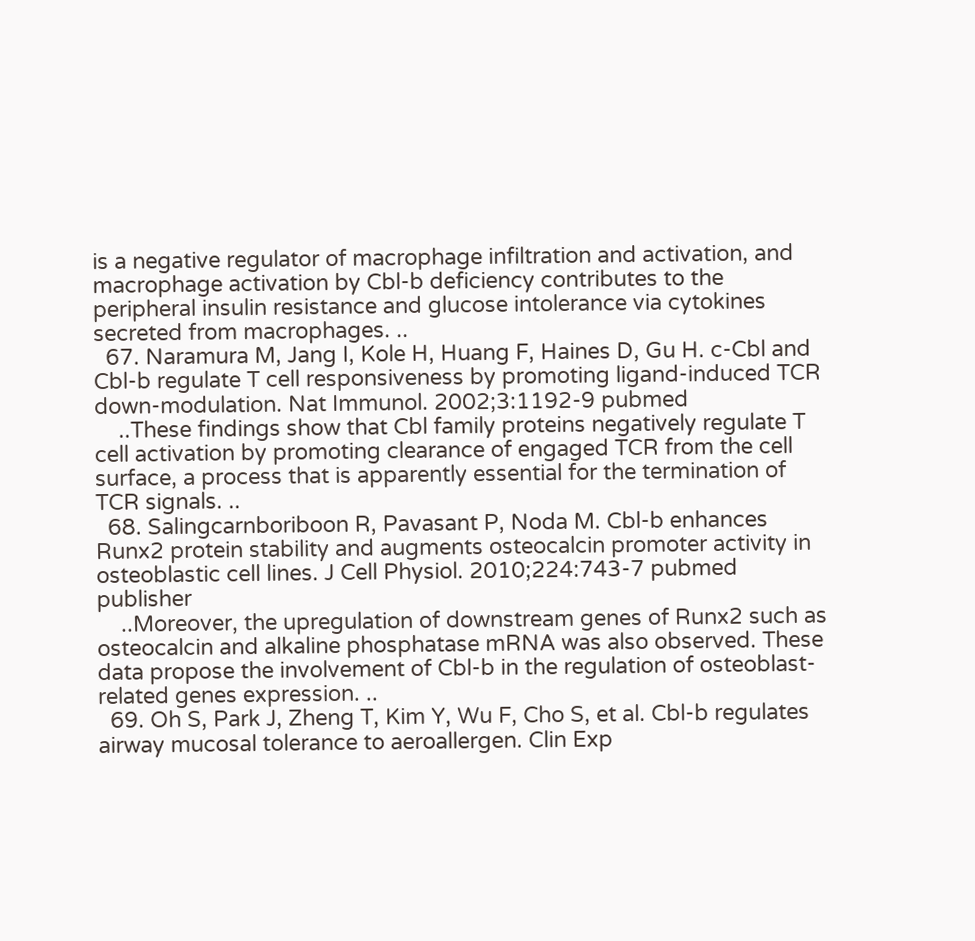is a negative regulator of macrophage infiltration and activation, and macrophage activation by Cbl-b deficiency contributes to the peripheral insulin resistance and glucose intolerance via cytokines secreted from macrophages. ..
  67. Naramura M, Jang I, Kole H, Huang F, Haines D, Gu H. c-Cbl and Cbl-b regulate T cell responsiveness by promoting ligand-induced TCR down-modulation. Nat Immunol. 2002;3:1192-9 pubmed
    ..These findings show that Cbl family proteins negatively regulate T cell activation by promoting clearance of engaged TCR from the cell surface, a process that is apparently essential for the termination of TCR signals. ..
  68. Salingcarnboriboon R, Pavasant P, Noda M. Cbl-b enhances Runx2 protein stability and augments osteocalcin promoter activity in osteoblastic cell lines. J Cell Physiol. 2010;224:743-7 pubmed publisher
    ..Moreover, the upregulation of downstream genes of Runx2 such as osteocalcin and alkaline phosphatase mRNA was also observed. These data propose the involvement of Cbl-b in the regulation of osteoblast-related genes expression. ..
  69. Oh S, Park J, Zheng T, Kim Y, Wu F, Cho S, et al. Cbl-b regulates airway mucosal tolerance to aeroallergen. Clin Exp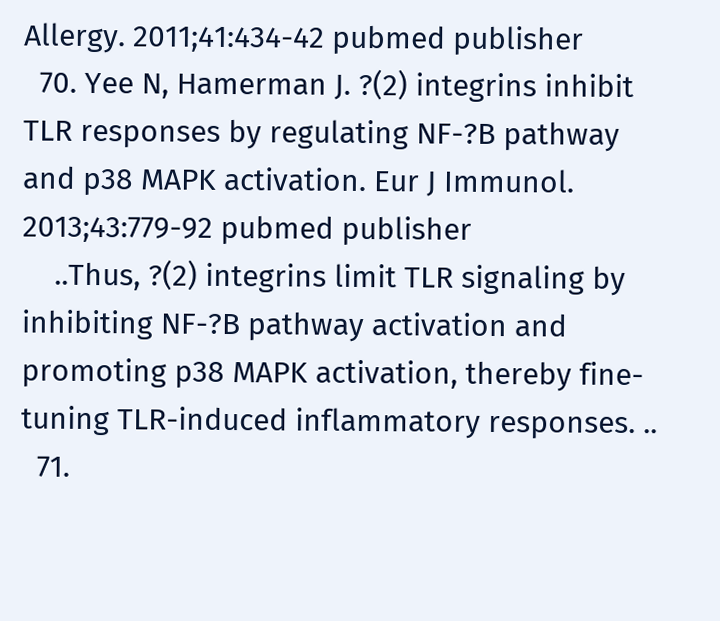Allergy. 2011;41:434-42 pubmed publisher
  70. Yee N, Hamerman J. ?(2) integrins inhibit TLR responses by regulating NF-?B pathway and p38 MAPK activation. Eur J Immunol. 2013;43:779-92 pubmed publisher
    ..Thus, ?(2) integrins limit TLR signaling by inhibiting NF-?B pathway activation and promoting p38 MAPK activation, thereby fine-tuning TLR-induced inflammatory responses. ..
  71.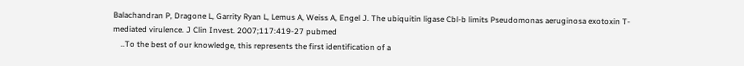Balachandran P, Dragone L, Garrity Ryan L, Lemus A, Weiss A, Engel J. The ubiquitin ligase Cbl-b limits Pseudomonas aeruginosa exotoxin T-mediated virulence. J Clin Invest. 2007;117:419-27 pubmed
    ..To the best of our knowledge, this represents the first identification of a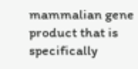mammalian gene product that is specifically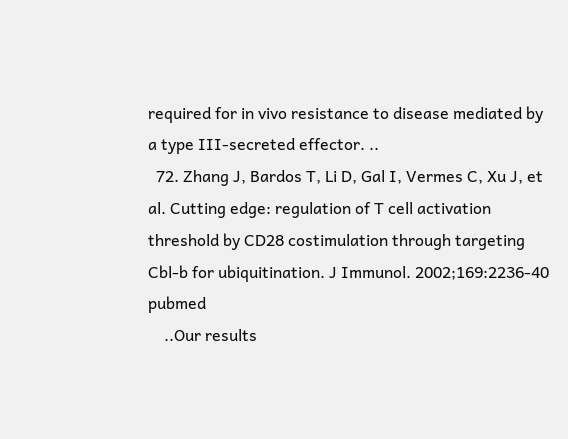required for in vivo resistance to disease mediated by a type III-secreted effector. ..
  72. Zhang J, Bardos T, Li D, Gal I, Vermes C, Xu J, et al. Cutting edge: regulation of T cell activation threshold by CD28 costimulation through targeting Cbl-b for ubiquitination. J Immunol. 2002;169:2236-40 pubmed
    ..Our results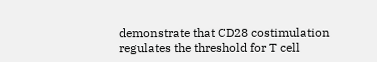demonstrate that CD28 costimulation regulates the threshold for T cell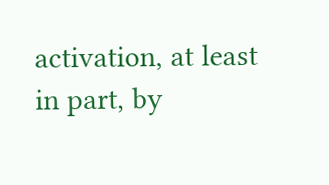activation, at least in part, by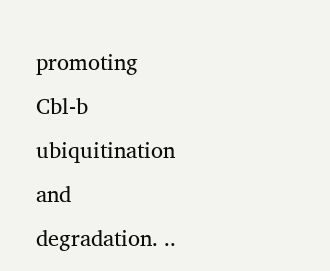promoting Cbl-b ubiquitination and degradation. ..